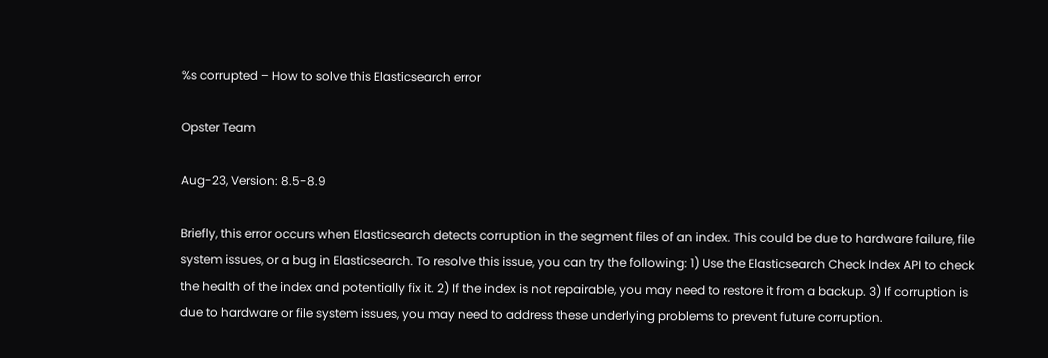%s corrupted – How to solve this Elasticsearch error

Opster Team

Aug-23, Version: 8.5-8.9

Briefly, this error occurs when Elasticsearch detects corruption in the segment files of an index. This could be due to hardware failure, file system issues, or a bug in Elasticsearch. To resolve this issue, you can try the following: 1) Use the Elasticsearch Check Index API to check the health of the index and potentially fix it. 2) If the index is not repairable, you may need to restore it from a backup. 3) If corruption is due to hardware or file system issues, you may need to address these underlying problems to prevent future corruption.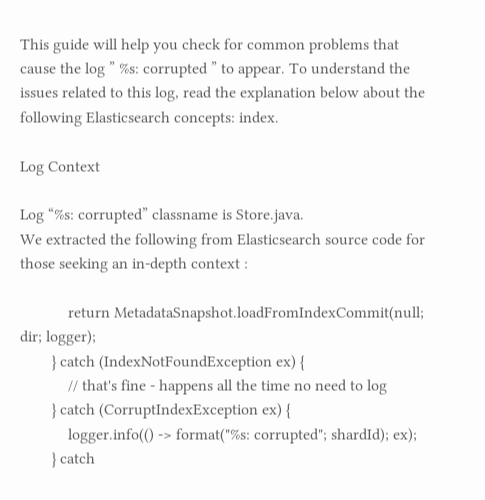This guide will help you check for common problems that cause the log ” %s: corrupted ” to appear. To understand the issues related to this log, read the explanation below about the following Elasticsearch concepts: index.

Log Context

Log “%s: corrupted” classname is Store.java.
We extracted the following from Elasticsearch source code for those seeking an in-depth context :

            return MetadataSnapshot.loadFromIndexCommit(null; dir; logger);
        } catch (IndexNotFoundException ex) {
            // that's fine - happens all the time no need to log
        } catch (CorruptIndexException ex) {
            logger.info(() -> format("%s: corrupted"; shardId); ex);
        } catch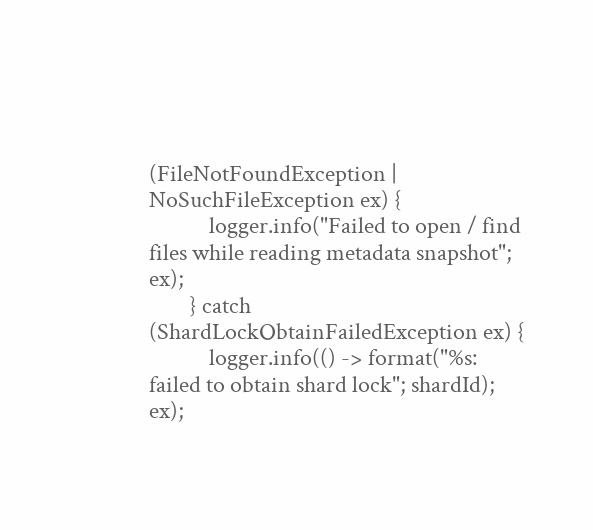(FileNotFoundException | NoSuchFileException ex) {
            logger.info("Failed to open / find files while reading metadata snapshot"; ex);
        } catch (ShardLockObtainFailedException ex) {
            logger.info(() -> format("%s: failed to obtain shard lock"; shardId); ex);